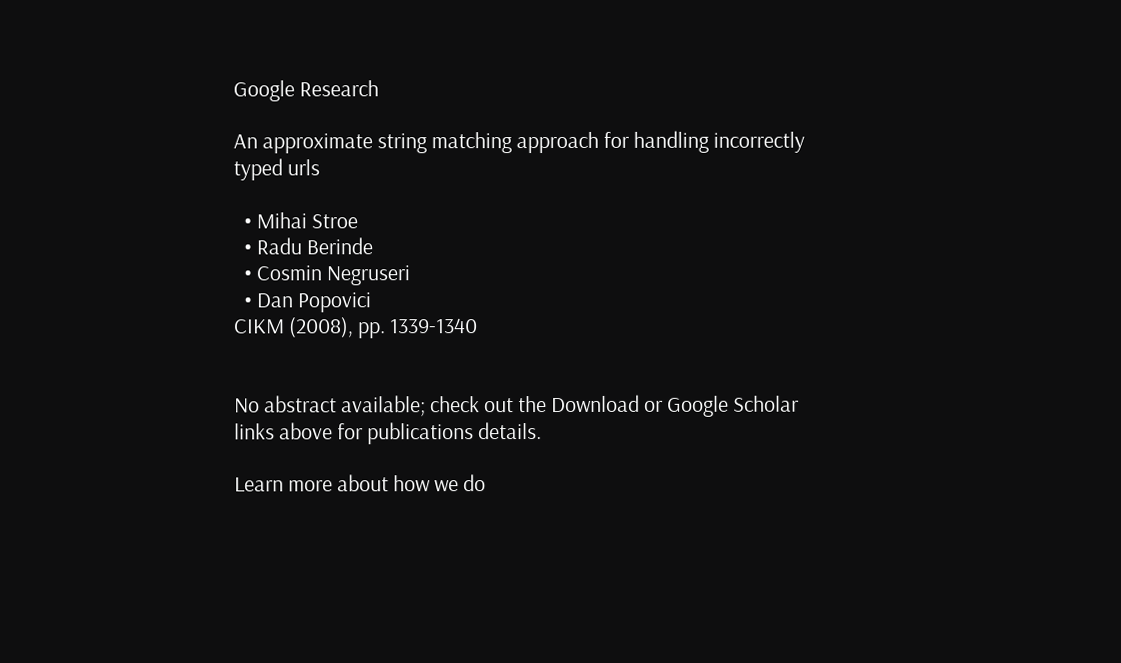Google Research

An approximate string matching approach for handling incorrectly typed urls

  • Mihai Stroe
  • Radu Berinde
  • Cosmin Negruseri
  • Dan Popovici
CIKM (2008), pp. 1339-1340


No abstract available; check out the Download or Google Scholar links above for publications details.

Learn more about how we do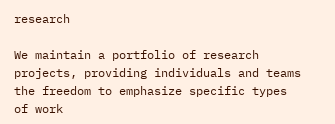research

We maintain a portfolio of research projects, providing individuals and teams the freedom to emphasize specific types of work